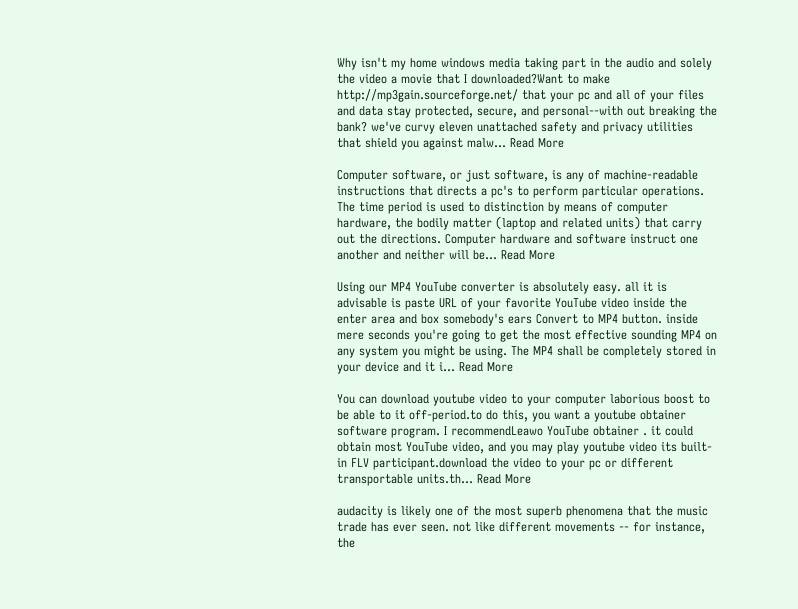Why isn't my home windows media taking part in the audio and solely the video a movie that I downloaded?Want to make http://mp3gain.sourceforge.net/ that your pc and all of your files and data stay protected, secure, and personal--with out breaking the bank? we've curvy eleven unattached safety and privacy utilities that shield you against malw… Read More

Computer software, or just software, is any of machine-readable instructions that directs a pc's to perform particular operations. The time period is used to distinction by means of computer hardware, the bodily matter (laptop and related units) that carry out the directions. Computer hardware and software instruct one another and neither will be… Read More

Using our MP4 YouTube converter is absolutely easy. all it is advisable is paste URL of your favorite YouTube video inside the enter area and box somebody's ears Convert to MP4 button. inside mere seconds you're going to get the most effective sounding MP4 on any system you might be using. The MP4 shall be completely stored in your device and it i… Read More

You can download youtube video to your computer laborious boost to be able to it off-period.to do this, you want a youtube obtainer software program. I recommendLeawo YouTube obtainer . it could obtain most YouTube video, and you may play youtube video its built-in FLV participant.download the video to your pc or different transportable units.th… Read More

audacity is likely one of the most superb phenomena that the music trade has ever seen. not like different movements -- for instance, the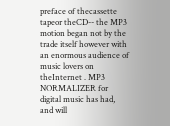preface of thecassette tapeor theCD-- the MP3 motion began not by the trade itself however with an enormous audience of music lovers on theInternet . MP3 NORMALIZER for digital music has had, and will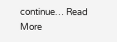continue… Read More